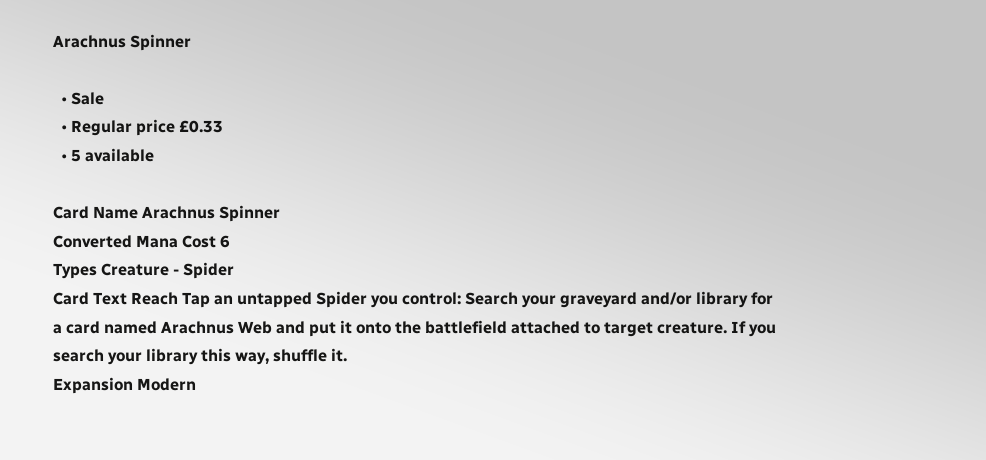Arachnus Spinner

  • Sale
  • Regular price £0.33
  • 5 available

Card Name Arachnus Spinner
Converted Mana Cost 6
Types Creature - Spider
Card Text Reach Tap an untapped Spider you control: Search your graveyard and/or library for a card named Arachnus Web and put it onto the battlefield attached to target creature. If you search your library this way, shuffle it.
Expansion Modern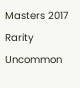Masters 2017
Rarity Uncommon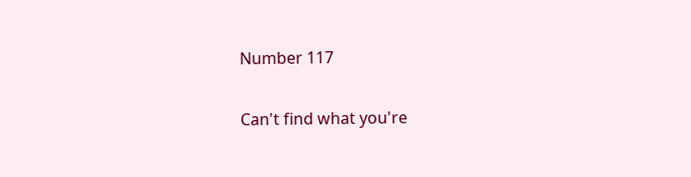Number 117

Can't find what you're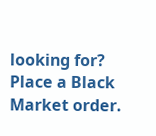looking for? Place a Black Market order.